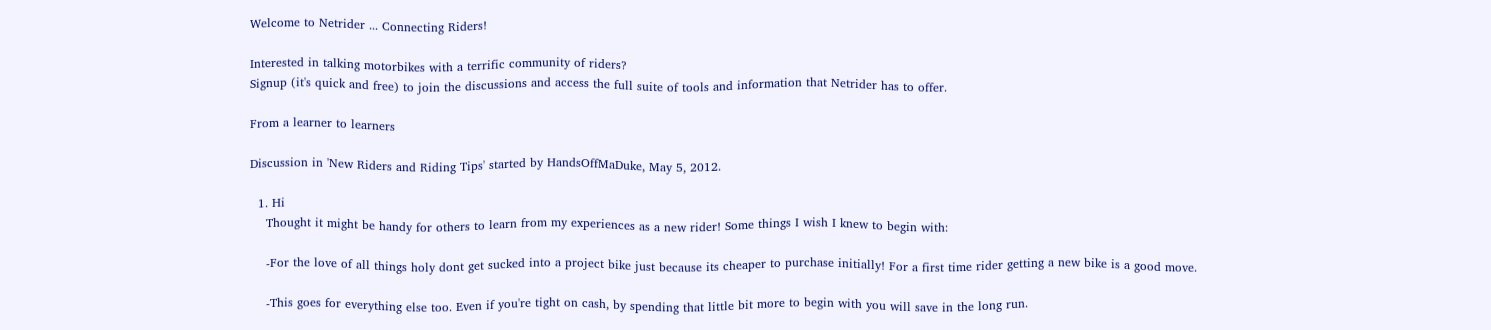Welcome to Netrider ... Connecting Riders!

Interested in talking motorbikes with a terrific community of riders?
Signup (it's quick and free) to join the discussions and access the full suite of tools and information that Netrider has to offer.

From a learner to learners

Discussion in 'New Riders and Riding Tips' started by HandsOffMaDuke, May 5, 2012.

  1. Hi
    Thought it might be handy for others to learn from my experiences as a new rider! Some things I wish I knew to begin with:

    -For the love of all things holy dont get sucked into a project bike just because its cheaper to purchase initially! For a first time rider getting a new bike is a good move.

    -This goes for everything else too. Even if you're tight on cash, by spending that little bit more to begin with you will save in the long run.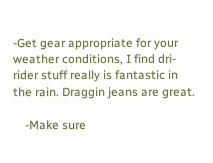-Get gear appropriate for your weather conditions, I find dri-rider stuff really is fantastic in the rain. Draggin jeans are great.

    -Make sure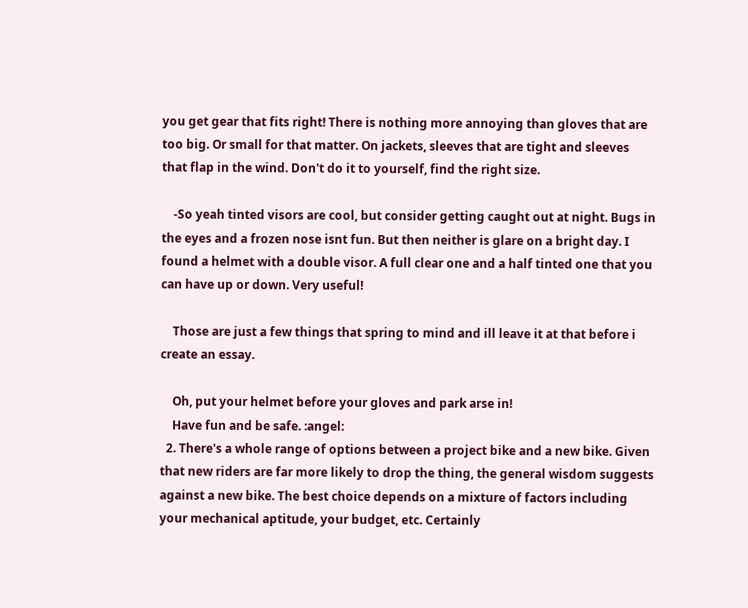you get gear that fits right! There is nothing more annoying than gloves that are too big. Or small for that matter. On jackets, sleeves that are tight and sleeves that flap in the wind. Don't do it to yourself, find the right size.

    -So yeah tinted visors are cool, but consider getting caught out at night. Bugs in the eyes and a frozen nose isnt fun. But then neither is glare on a bright day. I found a helmet with a double visor. A full clear one and a half tinted one that you can have up or down. Very useful!

    Those are just a few things that spring to mind and ill leave it at that before i create an essay.

    Oh, put your helmet before your gloves and park arse in!
    Have fun and be safe. :angel:
  2. There's a whole range of options between a project bike and a new bike. Given that new riders are far more likely to drop the thing, the general wisdom suggests against a new bike. The best choice depends on a mixture of factors including your mechanical aptitude, your budget, etc. Certainly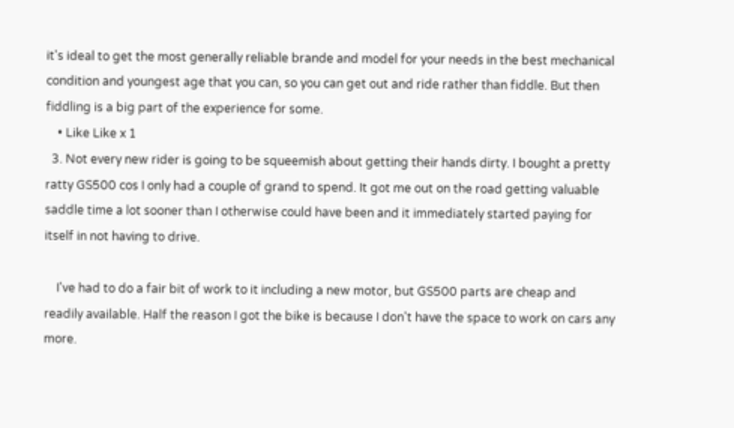it's ideal to get the most generally reliable brande and model for your needs in the best mechanical condition and youngest age that you can, so you can get out and ride rather than fiddle. But then fiddling is a big part of the experience for some.
    • Like Like x 1
  3. Not every new rider is going to be squeemish about getting their hands dirty. I bought a pretty ratty GS500 cos I only had a couple of grand to spend. It got me out on the road getting valuable saddle time a lot sooner than I otherwise could have been and it immediately started paying for itself in not having to drive.

    I've had to do a fair bit of work to it including a new motor, but GS500 parts are cheap and readily available. Half the reason I got the bike is because I don't have the space to work on cars any more.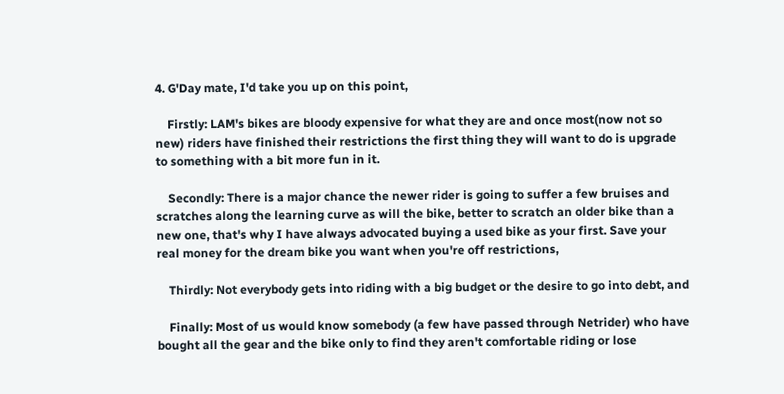4. G'Day mate, I'd take you up on this point,

    Firstly: LAM's bikes are bloody expensive for what they are and once most(now not so new) riders have finished their restrictions the first thing they will want to do is upgrade to something with a bit more fun in it.

    Secondly: There is a major chance the newer rider is going to suffer a few bruises and scratches along the learning curve as will the bike, better to scratch an older bike than a new one, that's why I have always advocated buying a used bike as your first. Save your real money for the dream bike you want when you're off restrictions,

    Thirdly: Not everybody gets into riding with a big budget or the desire to go into debt, and

    Finally: Most of us would know somebody (a few have passed through Netrider) who have bought all the gear and the bike only to find they aren't comfortable riding or lose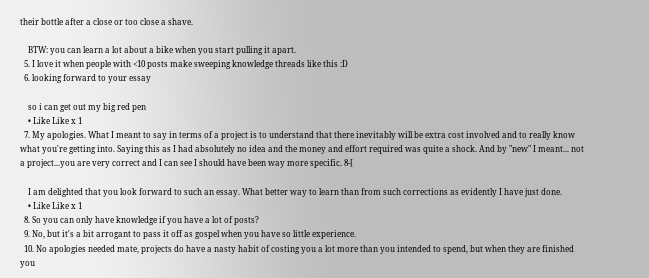their bottle after a close or too close a shave.

    BTW: you can learn a lot about a bike when you start pulling it apart.
  5. I love it when people with <10 posts make sweeping knowledge threads like this :D
  6. looking forward to your essay

    so i can get out my big red pen
    • Like Like x 1
  7. My apologies. What I meant to say in terms of a project is to understand that there inevitably will be extra cost involved and to really know what you're getting into. Saying this as I had absolutely no idea and the money and effort required was quite a shock. And by "new" I meant... not a project...you are very correct and I can see I should have been way more specific. 8-[

    I am delighted that you look forward to such an essay. What better way to learn than from such corrections as evidently I have just done.
    • Like Like x 1
  8. So you can only have knowledge if you have a lot of posts?
  9. No, but it's a bit arrogant to pass it off as gospel when you have so little experience.
  10. No apologies needed mate, projects do have a nasty habit of costing you a lot more than you intended to spend, but when they are finished you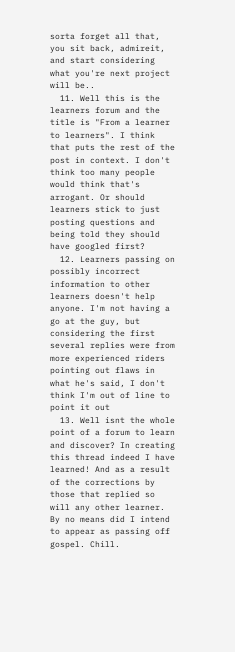sorta forget all that, you sit back, admireit, and start considering what you're next project will be..
  11. Well this is the learners forum and the title is "From a learner to learners". I think that puts the rest of the post in context. I don't think too many people would think that's arrogant. Or should learners stick to just posting questions and being told they should have googled first?
  12. Learners passing on possibly incorrect information to other learners doesn't help anyone. I'm not having a go at the guy, but considering the first several replies were from more experienced riders pointing out flaws in what he's said, I don't think I'm out of line to point it out
  13. Well isnt the whole point of a forum to learn and discover? In creating this thread indeed I have learned! And as a result of the corrections by those that replied so will any other learner. By no means did I intend to appear as passing off gospel. Chill.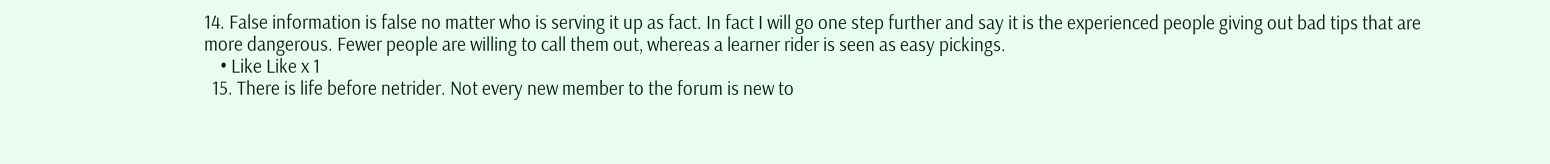14. False information is false no matter who is serving it up as fact. In fact I will go one step further and say it is the experienced people giving out bad tips that are more dangerous. Fewer people are willing to call them out, whereas a learner rider is seen as easy pickings.
    • Like Like x 1
  15. There is life before netrider. Not every new member to the forum is new to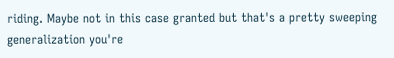riding. Maybe not in this case granted but that's a pretty sweeping generalization you're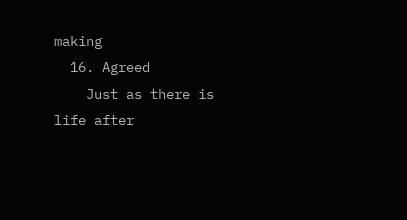making
  16. Agreed
    Just as there is life after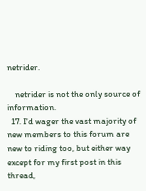netrider.

    netrider is not the only source of information.
  17. I'd wager the vast majority of new members to this forum are new to riding too, but either way except for my first post in this thread,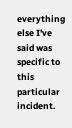everything else I've said was specific to this particular incident.